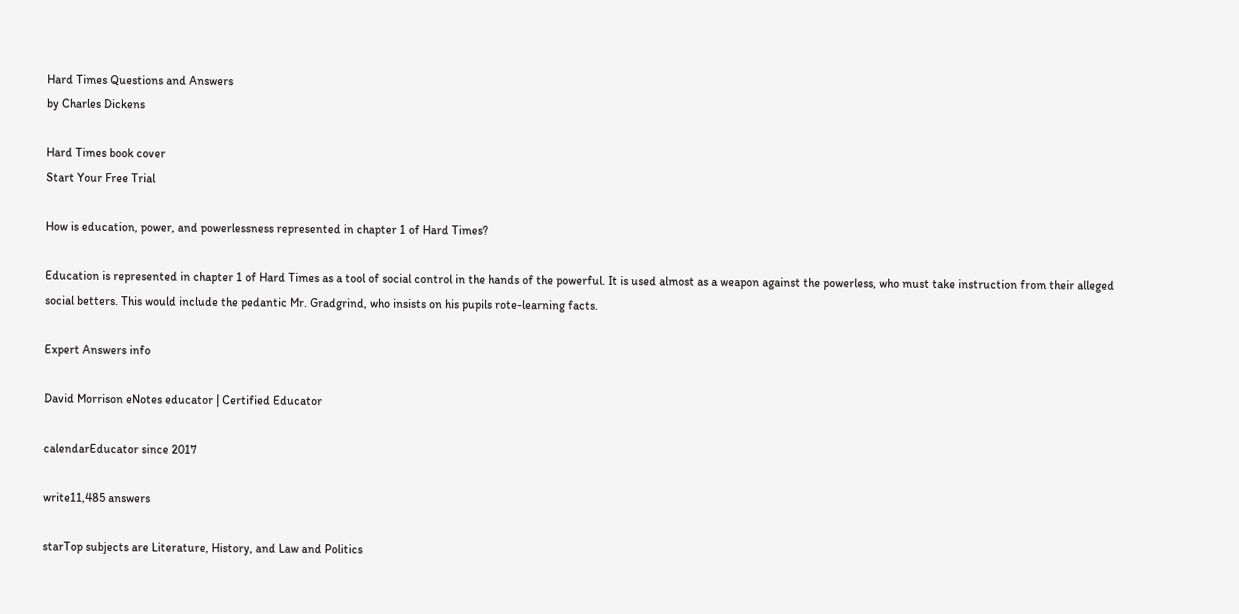Hard Times Questions and Answers
by Charles Dickens

Hard Times book cover
Start Your Free Trial

How is education, power, and powerlessness represented in chapter 1 of Hard Times?

Education is represented in chapter 1 of Hard Times as a tool of social control in the hands of the powerful. It is used almost as a weapon against the powerless, who must take instruction from their alleged social betters. This would include the pedantic Mr. Gradgrind, who insists on his pupils rote-learning facts.

Expert Answers info

David Morrison eNotes educator | Certified Educator

calendarEducator since 2017

write11,485 answers

starTop subjects are Literature, History, and Law and Politics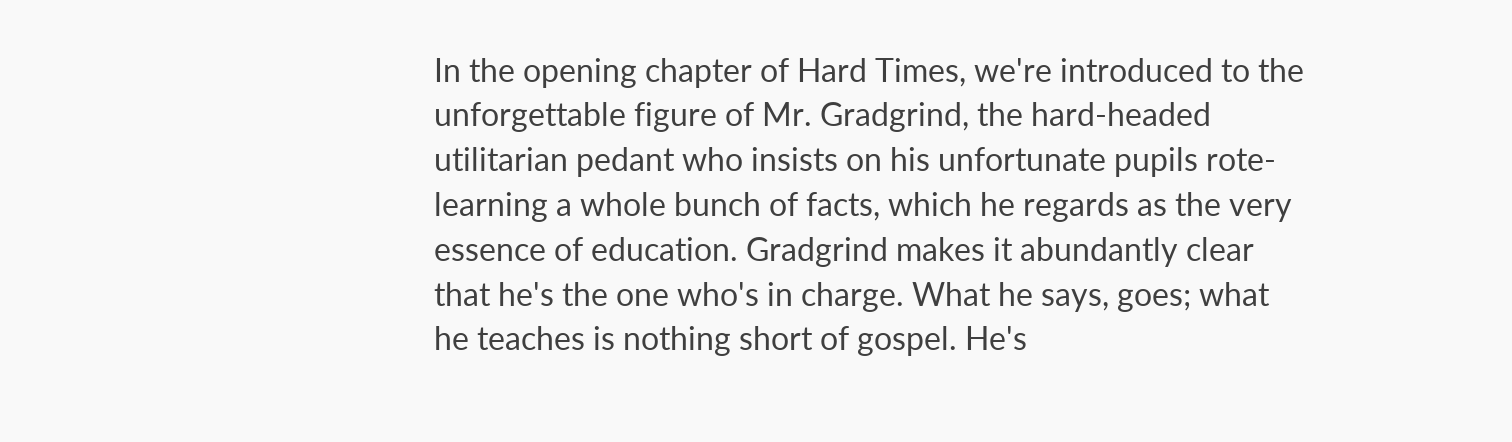In the opening chapter of Hard Times, we're introduced to the unforgettable figure of Mr. Gradgrind, the hard-headed utilitarian pedant who insists on his unfortunate pupils rote-learning a whole bunch of facts, which he regards as the very essence of education. Gradgrind makes it abundantly clear that he's the one who's in charge. What he says, goes; what he teaches is nothing short of gospel. He's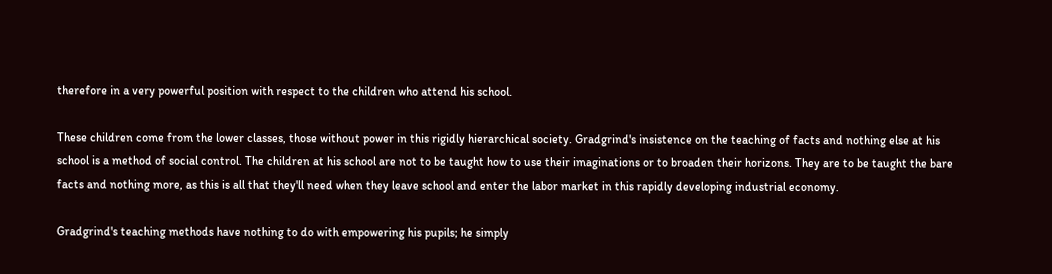therefore in a very powerful position with respect to the children who attend his school.

These children come from the lower classes, those without power in this rigidly hierarchical society. Gradgrind's insistence on the teaching of facts and nothing else at his school is a method of social control. The children at his school are not to be taught how to use their imaginations or to broaden their horizons. They are to be taught the bare facts and nothing more, as this is all that they'll need when they leave school and enter the labor market in this rapidly developing industrial economy.

Gradgrind's teaching methods have nothing to do with empowering his pupils; he simply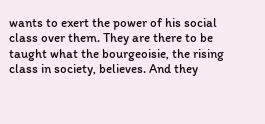wants to exert the power of his social class over them. They are there to be taught what the bourgeoisie, the rising class in society, believes. And they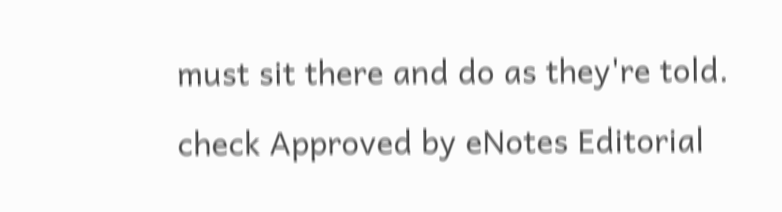must sit there and do as they're told.

check Approved by eNotes Editorial